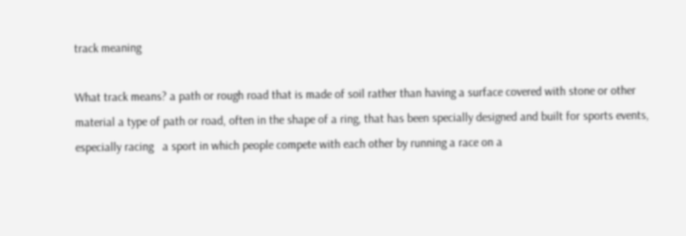track meaning

What track means? a path or rough road that is made of soil rather than having a surface covered with stone or other material a type of path or road, often in the shape of a ring, that has been specially designed and built for sports events, especially racing   a sport in which people compete with each other by running a race on a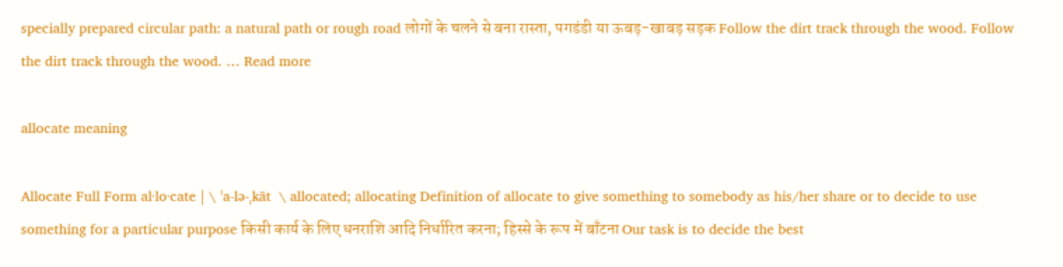specially prepared circular path: a natural path or rough road लोगों के चलने से बना रास्‍ता, पगडंडी या ऊबड़-खाबड़ सड़क Follow the dirt track through the wood. Follow the dirt track through the wood. … Read more

allocate meaning

Allocate Full Form al·lo·cate | \ ˈa-lə-ˌkāt  \ allocated; allocating Definition of allocate to give something to somebody as his/her share or to decide to use something for a particular purpose किसी कार्य के लिए धनराशि आदि निर्धारित करना; हिस्‍से के रूप में बाँटना Our task is to decide the best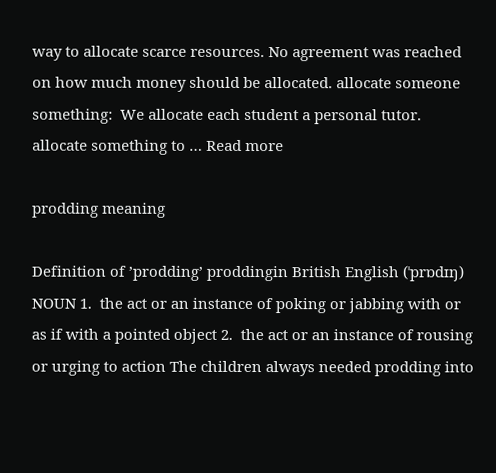way to allocate scarce resources. No agreement was reached on how much money should be allocated. allocate someone something:  We allocate each student a personal tutor. allocate something to … Read more

prodding meaning

Definition of ’prodding’ proddingin British English (ˈprɒdɪŋ) NOUN 1.  the act or an instance of poking or jabbing with or as if with a pointed object 2.  the act or an instance of rousing or urging to action The children always needed prodding into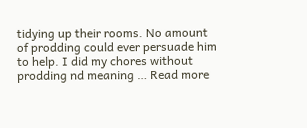tidying up their rooms. No amount of prodding could ever persuade him to help. I did my chores without prodding nd meaning … Read more